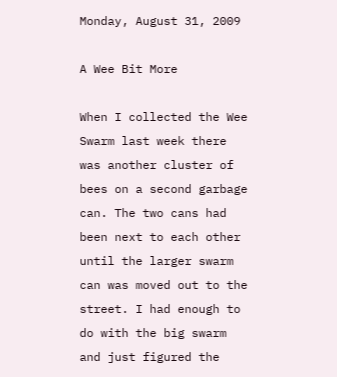Monday, August 31, 2009

A Wee Bit More

When I collected the Wee Swarm last week there was another cluster of bees on a second garbage can. The two cans had been next to each other until the larger swarm can was moved out to the street. I had enough to do with the big swarm and just figured the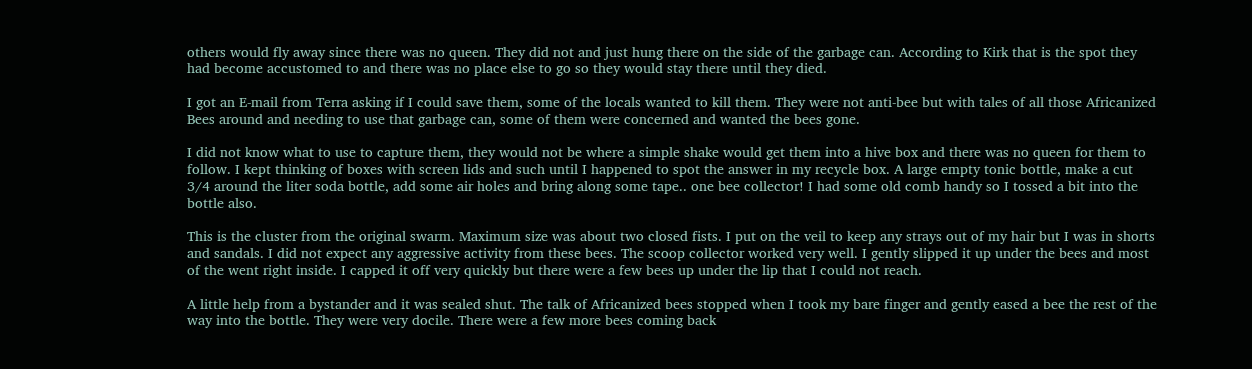others would fly away since there was no queen. They did not and just hung there on the side of the garbage can. According to Kirk that is the spot they had become accustomed to and there was no place else to go so they would stay there until they died.

I got an E-mail from Terra asking if I could save them, some of the locals wanted to kill them. They were not anti-bee but with tales of all those Africanized Bees around and needing to use that garbage can, some of them were concerned and wanted the bees gone.

I did not know what to use to capture them, they would not be where a simple shake would get them into a hive box and there was no queen for them to follow. I kept thinking of boxes with screen lids and such until I happened to spot the answer in my recycle box. A large empty tonic bottle, make a cut 3/4 around the liter soda bottle, add some air holes and bring along some tape.. one bee collector! I had some old comb handy so I tossed a bit into the bottle also.

This is the cluster from the original swarm. Maximum size was about two closed fists. I put on the veil to keep any strays out of my hair but I was in shorts and sandals. I did not expect any aggressive activity from these bees. The scoop collector worked very well. I gently slipped it up under the bees and most of the went right inside. I capped it off very quickly but there were a few bees up under the lip that I could not reach.

A little help from a bystander and it was sealed shut. The talk of Africanized bees stopped when I took my bare finger and gently eased a bee the rest of the way into the bottle. They were very docile. There were a few more bees coming back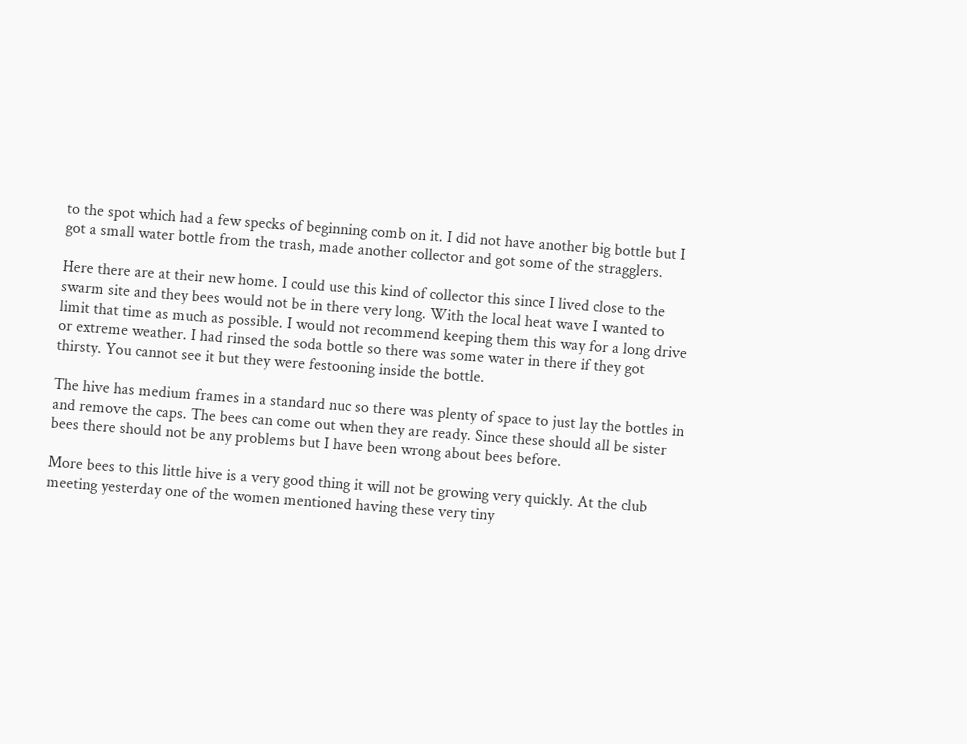to the spot which had a few specks of beginning comb on it. I did not have another big bottle but I got a small water bottle from the trash, made another collector and got some of the stragglers.

Here there are at their new home. I could use this kind of collector this since I lived close to the swarm site and they bees would not be in there very long. With the local heat wave I wanted to limit that time as much as possible. I would not recommend keeping them this way for a long drive or extreme weather. I had rinsed the soda bottle so there was some water in there if they got thirsty. You cannot see it but they were festooning inside the bottle.

The hive has medium frames in a standard nuc so there was plenty of space to just lay the bottles in and remove the caps. The bees can come out when they are ready. Since these should all be sister bees there should not be any problems but I have been wrong about bees before.

More bees to this little hive is a very good thing it will not be growing very quickly. At the club meeting yesterday one of the women mentioned having these very tiny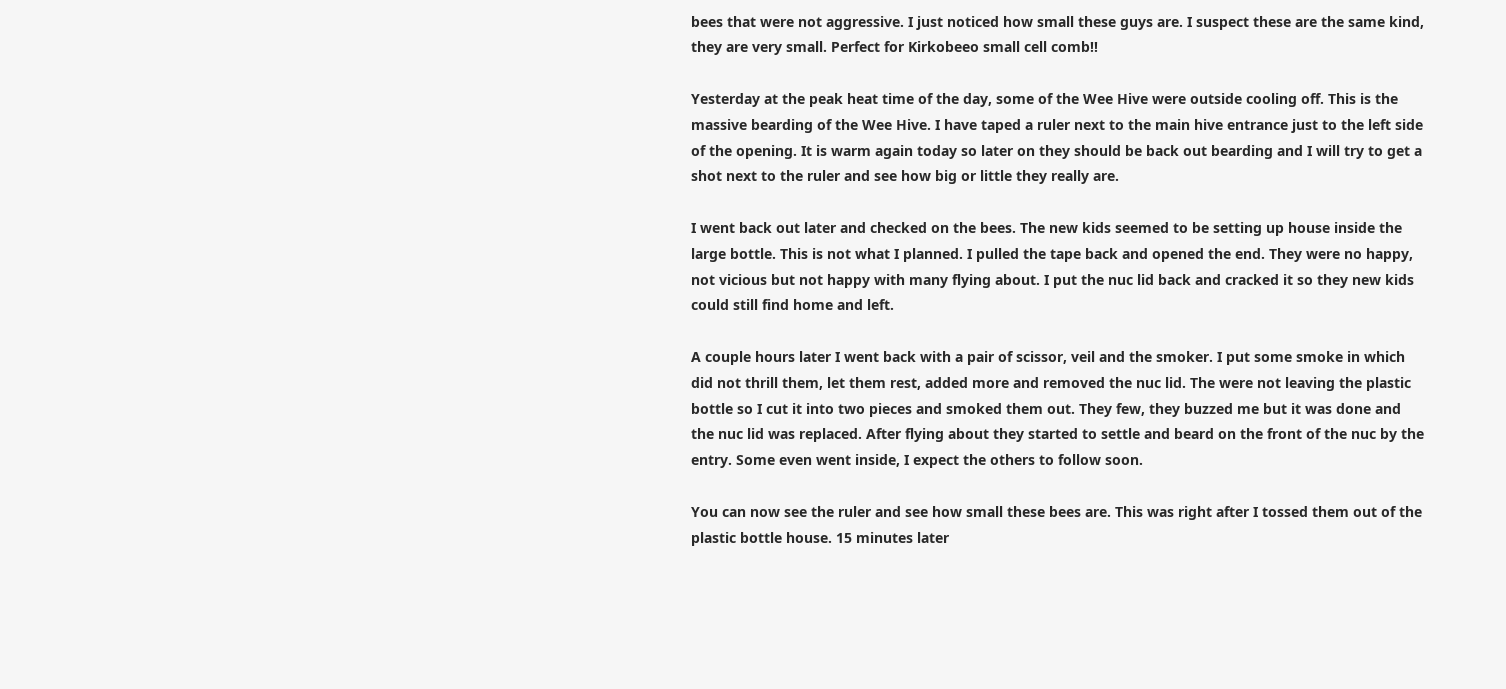bees that were not aggressive. I just noticed how small these guys are. I suspect these are the same kind, they are very small. Perfect for Kirkobeeo small cell comb!!

Yesterday at the peak heat time of the day, some of the Wee Hive were outside cooling off. This is the massive bearding of the Wee Hive. I have taped a ruler next to the main hive entrance just to the left side of the opening. It is warm again today so later on they should be back out bearding and I will try to get a shot next to the ruler and see how big or little they really are.

I went back out later and checked on the bees. The new kids seemed to be setting up house inside the large bottle. This is not what I planned. I pulled the tape back and opened the end. They were no happy, not vicious but not happy with many flying about. I put the nuc lid back and cracked it so they new kids could still find home and left.

A couple hours later I went back with a pair of scissor, veil and the smoker. I put some smoke in which did not thrill them, let them rest, added more and removed the nuc lid. The were not leaving the plastic bottle so I cut it into two pieces and smoked them out. They few, they buzzed me but it was done and the nuc lid was replaced. After flying about they started to settle and beard on the front of the nuc by the entry. Some even went inside, I expect the others to follow soon.

You can now see the ruler and see how small these bees are. This was right after I tossed them out of the plastic bottle house. 15 minutes later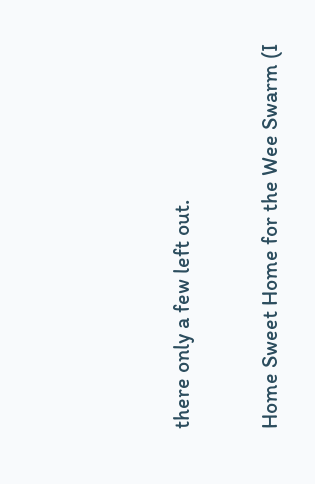there only a few left out.

Home Sweet Home for the Wee Swarm (I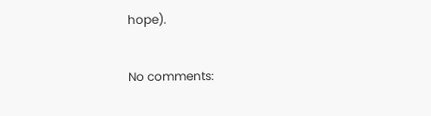hope).

No comments: